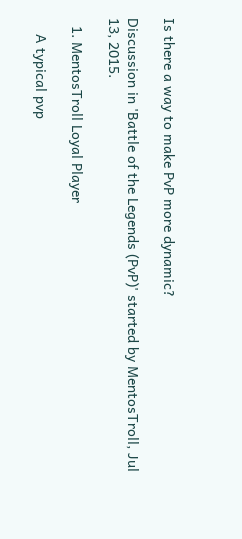Is there a way to make PvP more dynamic?

Discussion in 'Battle of the Legends (PvP)' started by MentosTroll, Jul 13, 2015.

  1. MentosTroll Loyal Player

    A typical pvp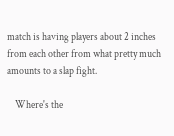match is having players about 2 inches from each other from what pretty much amounts to a slap fight.

    Where's the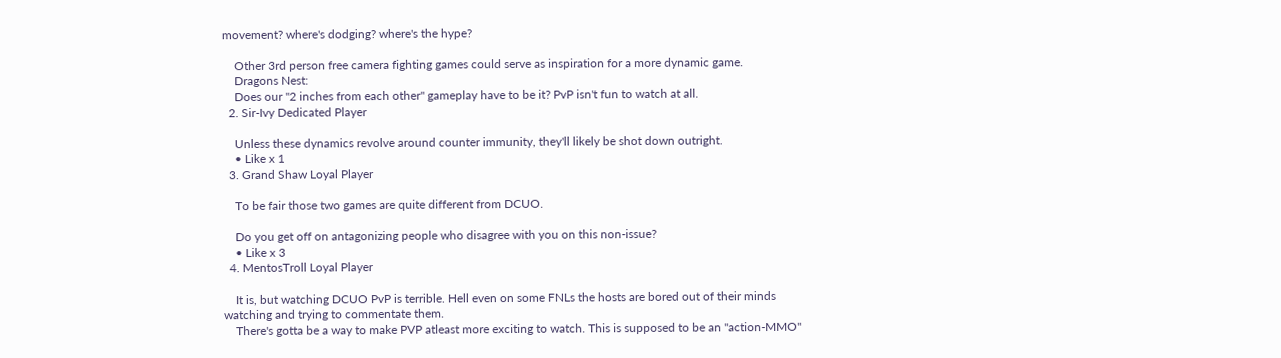movement? where's dodging? where's the hype?

    Other 3rd person free camera fighting games could serve as inspiration for a more dynamic game.
    Dragons Nest:
    Does our "2 inches from each other" gameplay have to be it? PvP isn't fun to watch at all.
  2. Sir-Ivy Dedicated Player

    Unless these dynamics revolve around counter immunity, they'll likely be shot down outright.
    • Like x 1
  3. Grand Shaw Loyal Player

    To be fair those two games are quite different from DCUO.

    Do you get off on antagonizing people who disagree with you on this non-issue?
    • Like x 3
  4. MentosTroll Loyal Player

    It is, but watching DCUO PvP is terrible. Hell even on some FNLs the hosts are bored out of their minds watching and trying to commentate them.
    There's gotta be a way to make PVP atleast more exciting to watch. This is supposed to be an "action-MMO"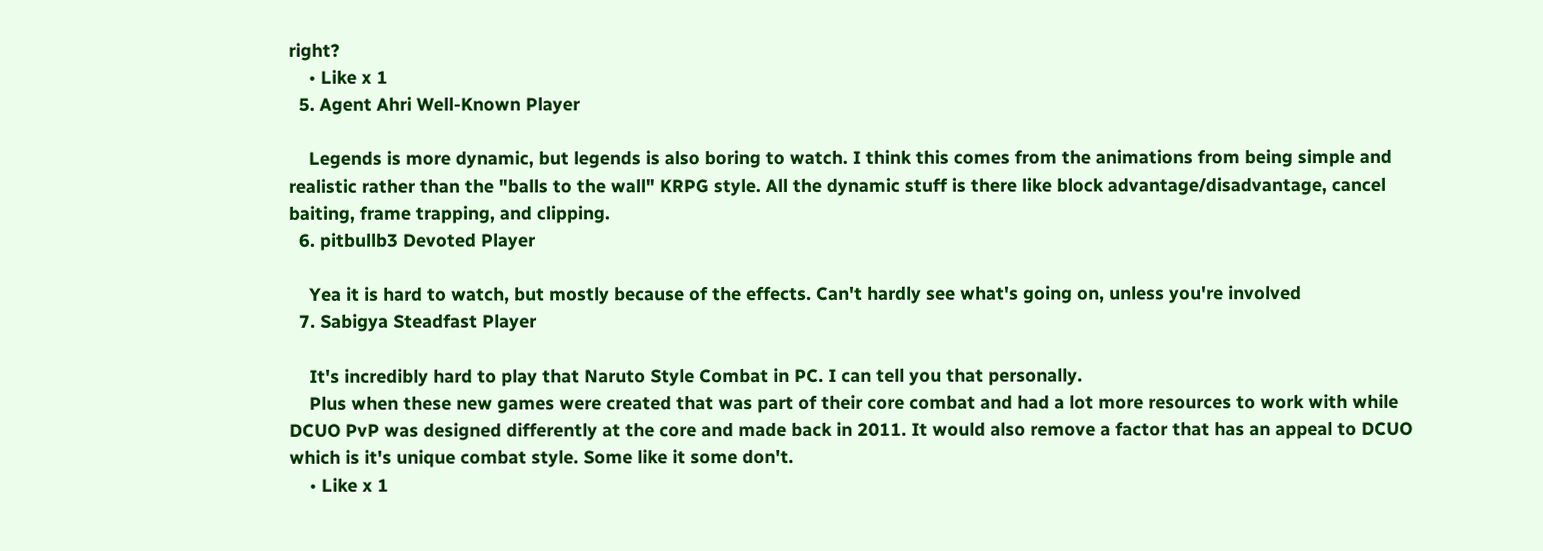right?
    • Like x 1
  5. Agent Ahri Well-Known Player

    Legends is more dynamic, but legends is also boring to watch. I think this comes from the animations from being simple and realistic rather than the "balls to the wall" KRPG style. All the dynamic stuff is there like block advantage/disadvantage, cancel baiting, frame trapping, and clipping.
  6. pitbullb3 Devoted Player

    Yea it is hard to watch, but mostly because of the effects. Can't hardly see what's going on, unless you're involved
  7. Sabigya Steadfast Player

    It's incredibly hard to play that Naruto Style Combat in PC. I can tell you that personally.
    Plus when these new games were created that was part of their core combat and had a lot more resources to work with while DCUO PvP was designed differently at the core and made back in 2011. It would also remove a factor that has an appeal to DCUO which is it's unique combat style. Some like it some don't.
    • Like x 1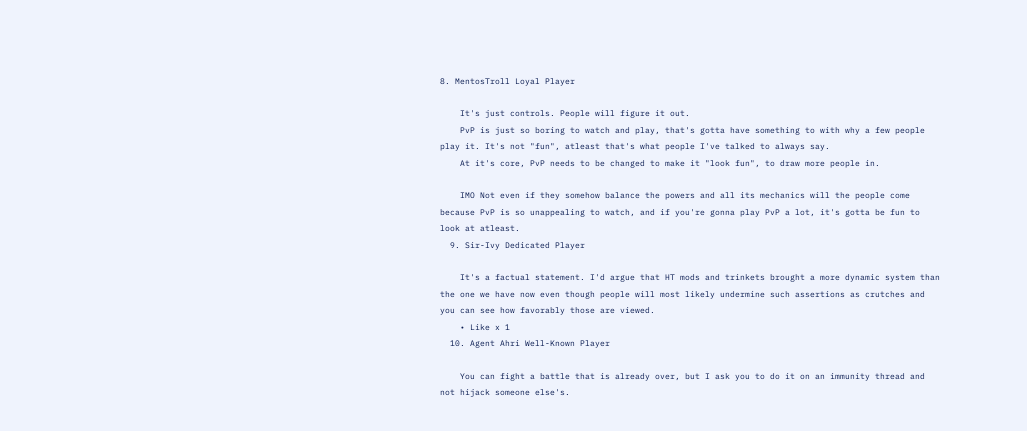8. MentosTroll Loyal Player

    It's just controls. People will figure it out.
    PvP is just so boring to watch and play, that's gotta have something to with why a few people play it. It's not "fun", atleast that's what people I've talked to always say.
    At it's core, PvP needs to be changed to make it "look fun", to draw more people in.

    IMO Not even if they somehow balance the powers and all its mechanics will the people come because PvP is so unappealing to watch, and if you're gonna play PvP a lot, it's gotta be fun to look at atleast.
  9. Sir-Ivy Dedicated Player

    It's a factual statement. I'd argue that HT mods and trinkets brought a more dynamic system than the one we have now even though people will most likely undermine such assertions as crutches and you can see how favorably those are viewed.
    • Like x 1
  10. Agent Ahri Well-Known Player

    You can fight a battle that is already over, but I ask you to do it on an immunity thread and not hijack someone else's.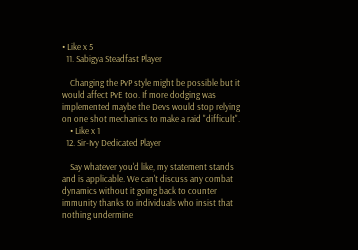• Like x 5
  11. Sabigya Steadfast Player

    Changing the PvP style might be possible but it would affect PvE too. If more dodging was implemented maybe the Devs would stop relying on one shot mechanics to make a raid "difficult".
    • Like x 1
  12. Sir-Ivy Dedicated Player

    Say whatever you'd like, my statement stands and is applicable. We can't discuss any combat dynamics without it going back to counter immunity thanks to individuals who insist that nothing undermine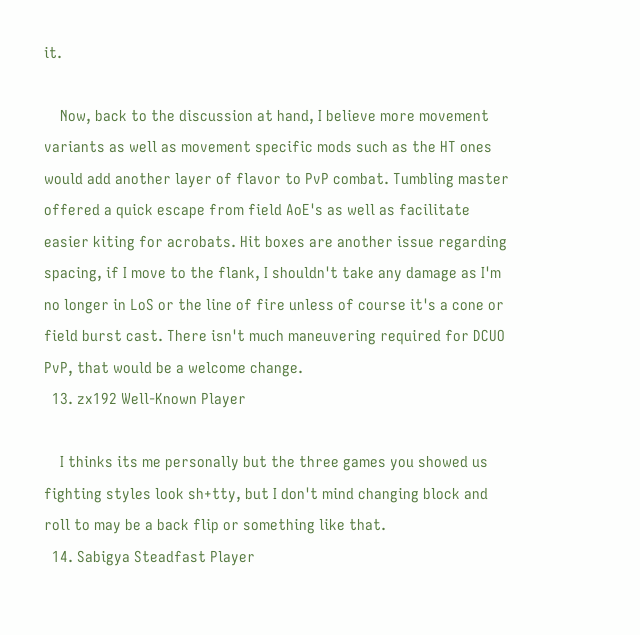it.

    Now, back to the discussion at hand, I believe more movement variants as well as movement specific mods such as the HT ones would add another layer of flavor to PvP combat. Tumbling master offered a quick escape from field AoE's as well as facilitate easier kiting for acrobats. Hit boxes are another issue regarding spacing, if I move to the flank, I shouldn't take any damage as I'm no longer in LoS or the line of fire unless of course it's a cone or field burst cast. There isn't much maneuvering required for DCUO PvP, that would be a welcome change.
  13. zx192 Well-Known Player

    I thinks its me personally but the three games you showed us fighting styles look sh+tty, but I don't mind changing block and roll to may be a back flip or something like that.
  14. Sabigya Steadfast Player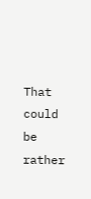That could be rather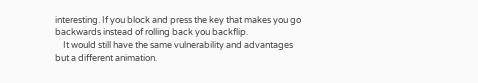interesting. If you block and press the key that makes you go backwards instead of rolling back you backflip.
    It would still have the same vulnerability and advantages but a different animation.